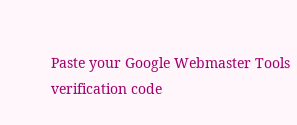Paste your Google Webmaster Tools verification code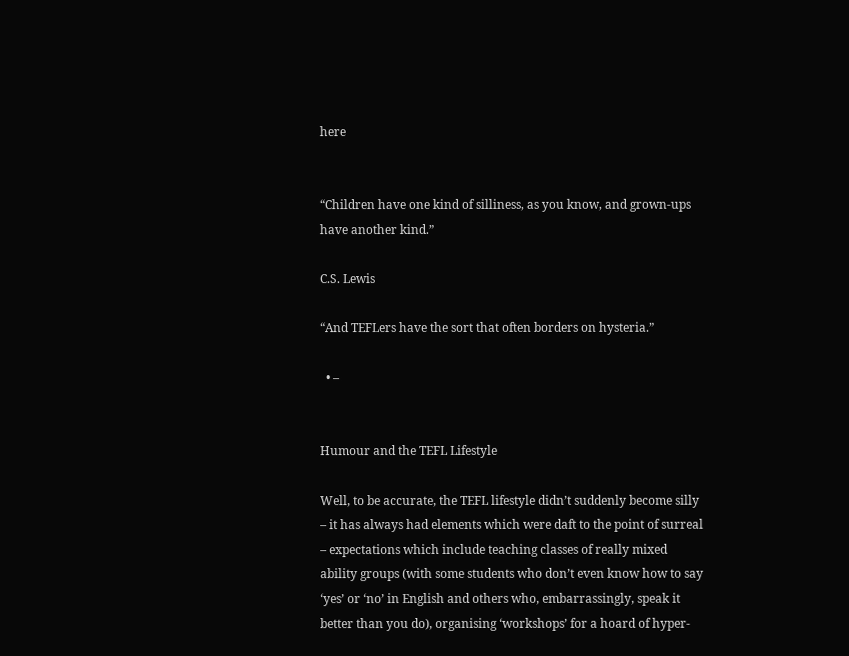here


“Children have one kind of silliness, as you know, and grown-ups have another kind.”

C.S. Lewis

“And TEFLers have the sort that often borders on hysteria.”

  • –


Humour and the TEFL Lifestyle

Well, to be accurate, the TEFL lifestyle didn’t suddenly become silly – it has always had elements which were daft to the point of surreal – expectations which include teaching classes of really mixed ability groups (with some students who don’t even know how to say ‘yes’ or ‘no’ in English and others who, embarrassingly, speak it better than you do), organising ‘workshops’ for a hoard of hyper-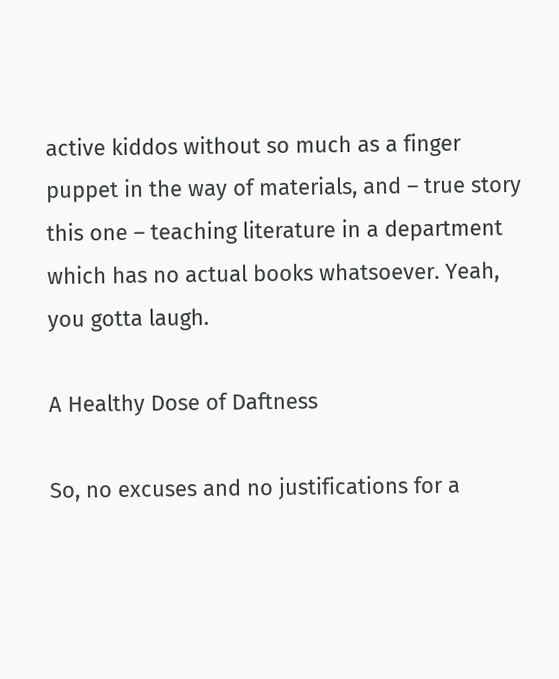active kiddos without so much as a finger puppet in the way of materials, and – true story this one – teaching literature in a department which has no actual books whatsoever. Yeah, you gotta laugh.

A Healthy Dose of Daftness

So, no excuses and no justifications for a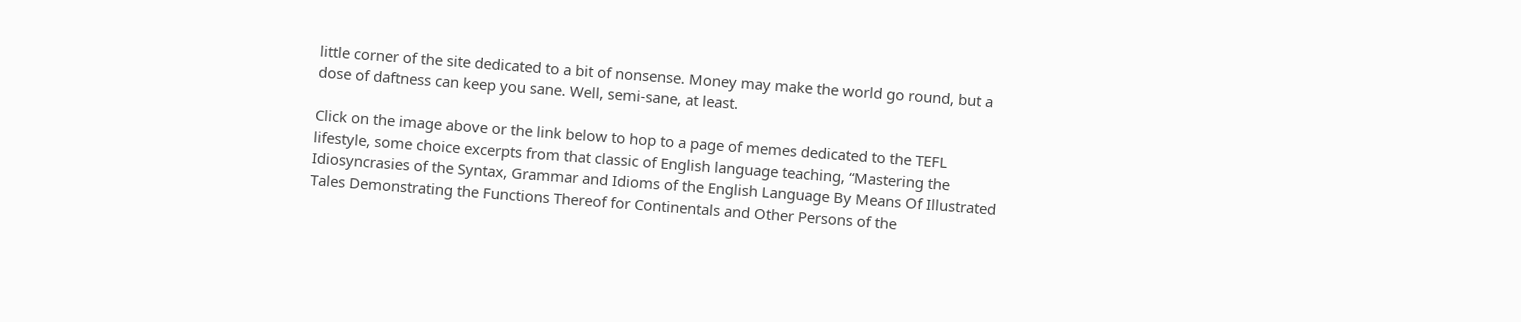little corner of the site dedicated to a bit of nonsense. Money may make the world go round, but a dose of daftness can keep you sane. Well, semi-sane, at least.

Click on the image above or the link below to hop to a page of memes dedicated to the TEFL lifestyle, some choice excerpts from that classic of English language teaching, “Mastering the Idiosyncrasies of the Syntax, Grammar and Idioms of the English Language By Means Of Illustrated Tales Demonstrating the Functions Thereof for Continentals and Other Persons of the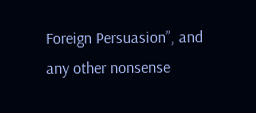Foreign Persuasion”, and any other nonsense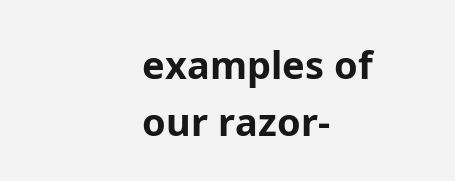examples of our razor-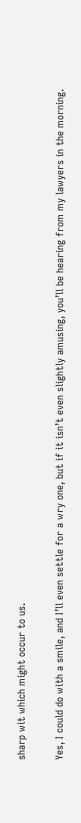sharp wit which might occur to us.

Yes, I could do with a smile, and I’ll even settle for a wry one, but if it isn’t even slightly amusing, you’ll be hearing from my lawyers in the morning.